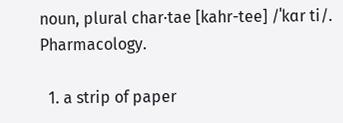noun, plural char·tae [kahr-tee] /ˈkɑr ti/. Pharmacology.

  1. a strip of paper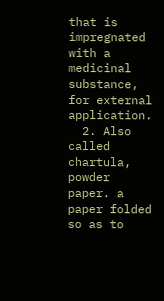that is impregnated with a medicinal substance, for external application.
  2. Also called chartula, powder paper. a paper folded so as to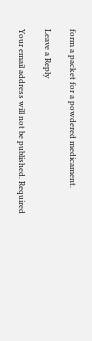form a packet for a powdered medicament.

Leave a Reply

Your email address will not be published. Required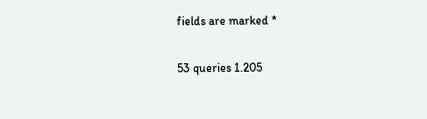fields are marked *

53 queries 1.205